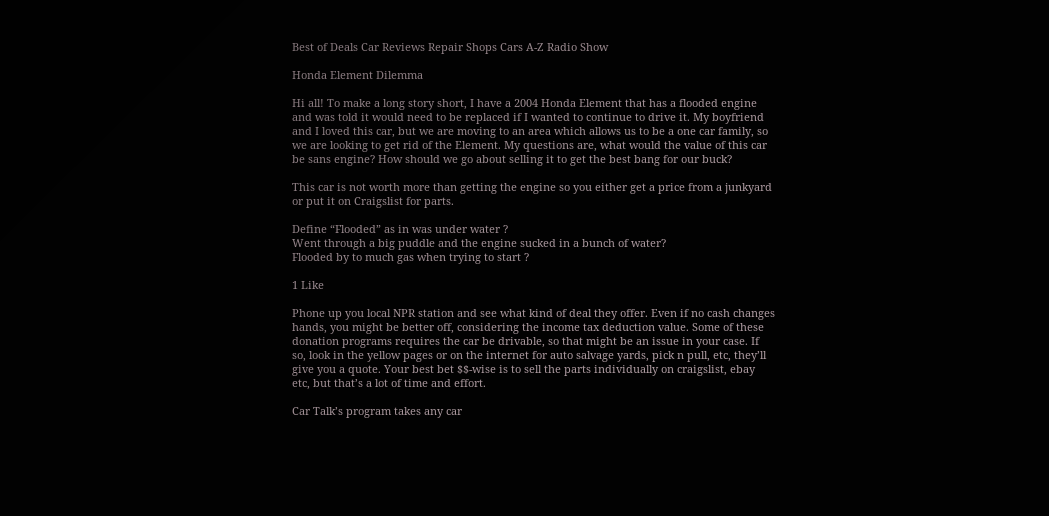Best of Deals Car Reviews Repair Shops Cars A-Z Radio Show

Honda Element Dilemma

Hi all! To make a long story short, I have a 2004 Honda Element that has a flooded engine and was told it would need to be replaced if I wanted to continue to drive it. My boyfriend and I loved this car, but we are moving to an area which allows us to be a one car family, so we are looking to get rid of the Element. My questions are, what would the value of this car be sans engine? How should we go about selling it to get the best bang for our buck?

This car is not worth more than getting the engine so you either get a price from a junkyard or put it on Craigslist for parts.

Define “Flooded” as in was under water ?
Went through a big puddle and the engine sucked in a bunch of water?
Flooded by to much gas when trying to start ?

1 Like

Phone up you local NPR station and see what kind of deal they offer. Even if no cash changes hands, you might be better off, considering the income tax deduction value. Some of these donation programs requires the car be drivable, so that might be an issue in your case. If so, look in the yellow pages or on the internet for auto salvage yards, pick n pull, etc, they’ll give you a quote. Your best bet $$-wise is to sell the parts individually on craigslist, ebay etc, but that’s a lot of time and effort.

Car Talk’s program takes any car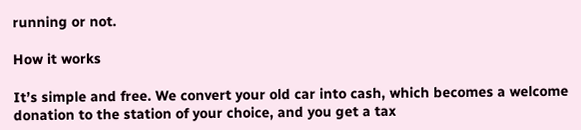running or not.

How it works

It’s simple and free. We convert your old car into cash, which becomes a welcome donation to the station of your choice, and you get a tax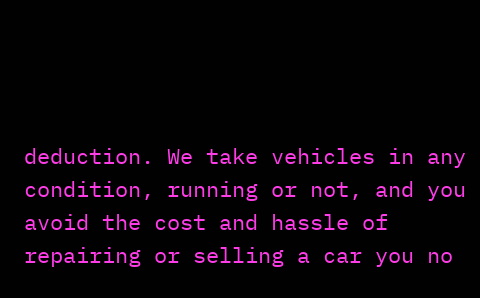deduction. We take vehicles in any condition, running or not, and you avoid the cost and hassle of repairing or selling a car you no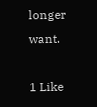longer want.

1 Like